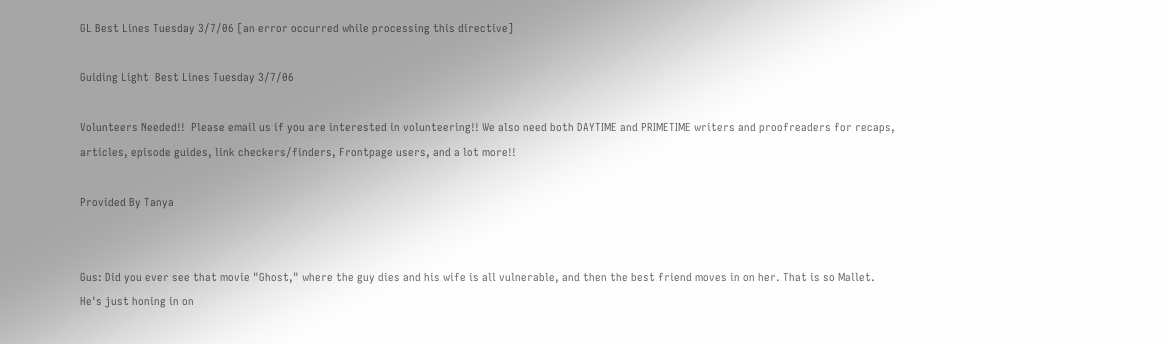GL Best Lines Tuesday 3/7/06 [an error occurred while processing this directive]

Guiding Light  Best Lines Tuesday 3/7/06

Volunteers Needed!!  Please email us if you are interested in volunteering!! We also need both DAYTIME and PRIMETIME writers and proofreaders for recaps, articles, episode guides, link checkers/finders, Frontpage users, and a lot more!!

Provided By Tanya


Gus: Did you ever see that movie "Ghost," where the guy dies and his wife is all vulnerable, and then the best friend moves in on her. That is so Mallet. He's just honing in on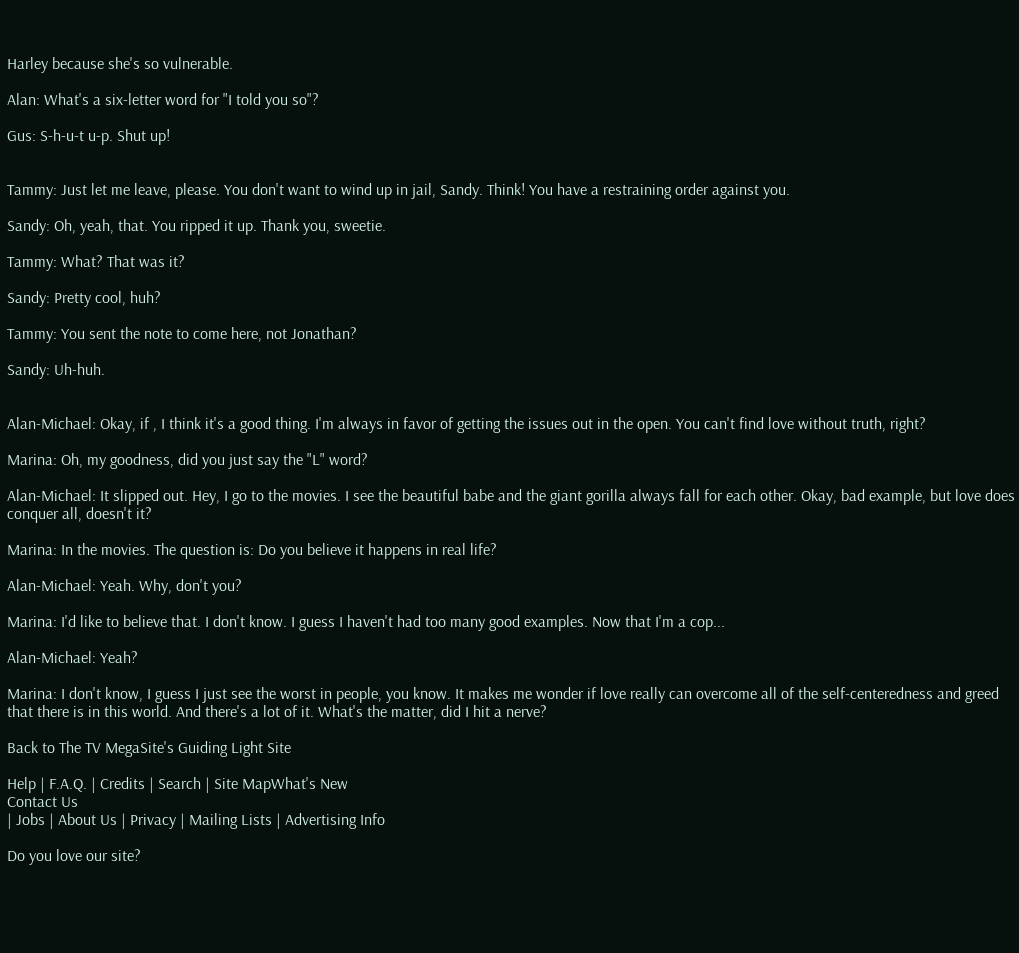Harley because she's so vulnerable.

Alan: What's a six-letter word for "I told you so"?

Gus: S-h-u-t u-p. Shut up!


Tammy: Just let me leave, please. You don't want to wind up in jail, Sandy. Think! You have a restraining order against you.

Sandy: Oh, yeah, that. You ripped it up. Thank you, sweetie.

Tammy: What? That was it?

Sandy: Pretty cool, huh?

Tammy: You sent the note to come here, not Jonathan?

Sandy: Uh-huh.


Alan-Michael: Okay, if , I think it's a good thing. I'm always in favor of getting the issues out in the open. You can't find love without truth, right?

Marina: Oh, my goodness, did you just say the "L" word?

Alan-Michael: It slipped out. Hey, I go to the movies. I see the beautiful babe and the giant gorilla always fall for each other. Okay, bad example, but love does conquer all, doesn't it?

Marina: In the movies. The question is: Do you believe it happens in real life?

Alan-Michael: Yeah. Why, don't you?

Marina: I'd like to believe that. I don't know. I guess I haven't had too many good examples. Now that I'm a cop...

Alan-Michael: Yeah?

Marina: I don't know, I guess I just see the worst in people, you know. It makes me wonder if love really can overcome all of the self-centeredness and greed that there is in this world. And there's a lot of it. What's the matter, did I hit a nerve?

Back to The TV MegaSite's Guiding Light Site

Help | F.A.Q. | Credits | Search | Site MapWhat's New
Contact Us
| Jobs | About Us | Privacy | Mailing Lists | Advertising Info

Do you love our site?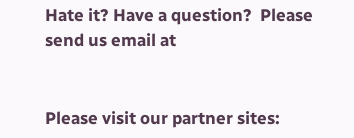Hate it? Have a question?  Please send us email at


Please visit our partner sites: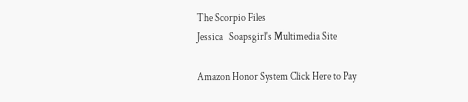The Scorpio Files
Jessica   Soapsgirl's Multimedia Site

Amazon Honor System Click Here to Pay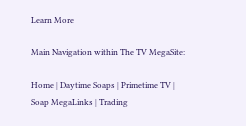Learn More

Main Navigation within The TV MegaSite:

Home | Daytime Soaps | Primetime TV | Soap MegaLinks | Trading